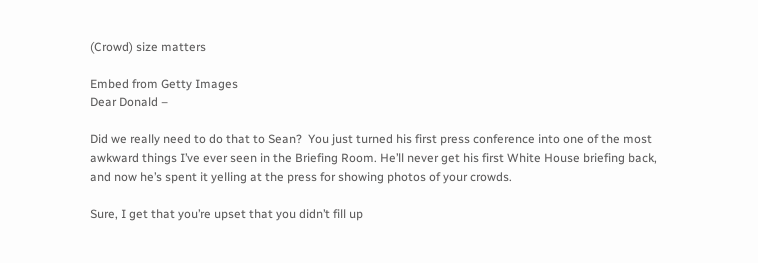(Crowd) size matters

Embed from Getty Images
Dear Donald –

Did we really need to do that to Sean?  You just turned his first press conference into one of the most awkward things I’ve ever seen in the Briefing Room. He’ll never get his first White House briefing back, and now he’s spent it yelling at the press for showing photos of your crowds.

Sure, I get that you’re upset that you didn’t fill up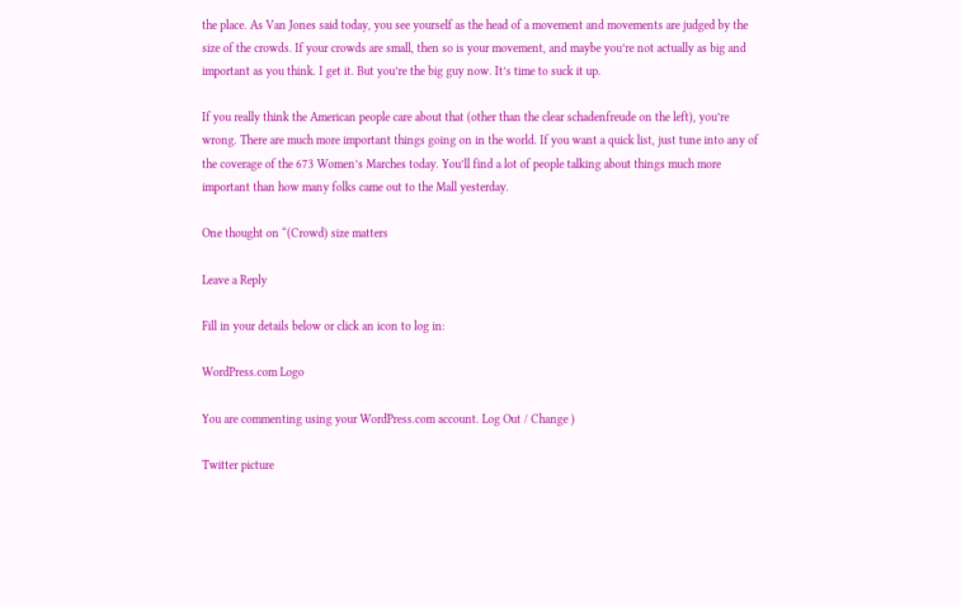the place. As Van Jones said today, you see yourself as the head of a movement and movements are judged by the size of the crowds. If your crowds are small, then so is your movement, and maybe you’re not actually as big and important as you think. I get it. But you’re the big guy now. It’s time to suck it up.

If you really think the American people care about that (other than the clear schadenfreude on the left), you’re wrong. There are much more important things going on in the world. If you want a quick list, just tune into any of the coverage of the 673 Women’s Marches today. You’ll find a lot of people talking about things much more important than how many folks came out to the Mall yesterday.

One thought on “(Crowd) size matters

Leave a Reply

Fill in your details below or click an icon to log in:

WordPress.com Logo

You are commenting using your WordPress.com account. Log Out / Change )

Twitter picture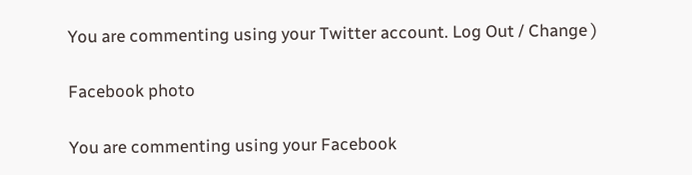You are commenting using your Twitter account. Log Out / Change )

Facebook photo

You are commenting using your Facebook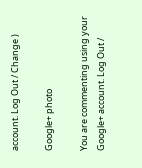account. Log Out / Change )

Google+ photo

You are commenting using your Google+ account. Log Out /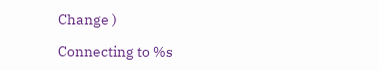Change )

Connecting to %s